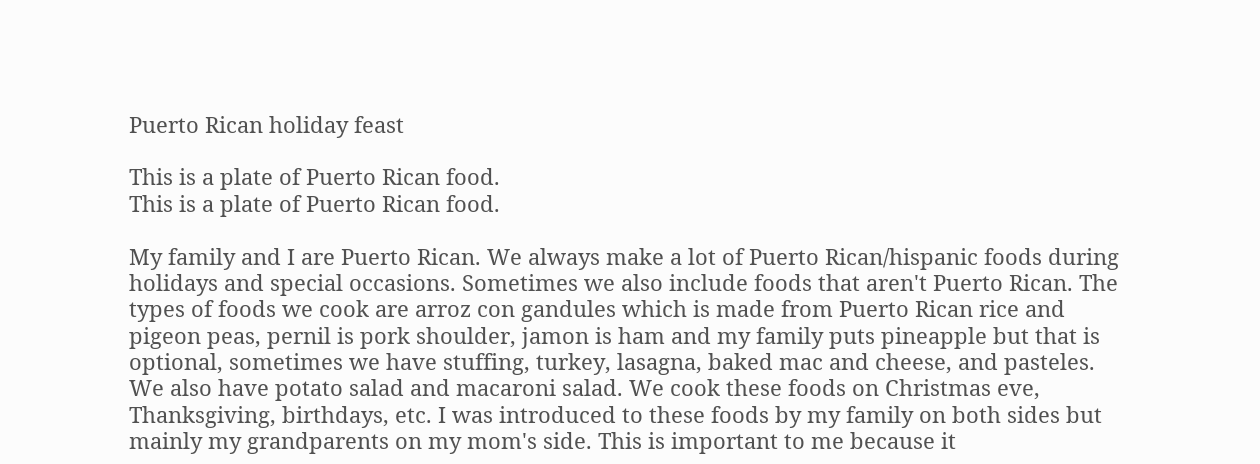Puerto Rican holiday feast

This is a plate of Puerto Rican food.
This is a plate of Puerto Rican food.

My family and I are Puerto Rican. We always make a lot of Puerto Rican/hispanic foods during holidays and special occasions. Sometimes we also include foods that aren't Puerto Rican. The types of foods we cook are arroz con gandules which is made from Puerto Rican rice and pigeon peas, pernil is pork shoulder, jamon is ham and my family puts pineapple but that is optional, sometimes we have stuffing, turkey, lasagna, baked mac and cheese, and pasteles. We also have potato salad and macaroni salad. We cook these foods on Christmas eve, Thanksgiving, birthdays, etc. I was introduced to these foods by my family on both sides but mainly my grandparents on my mom's side. This is important to me because it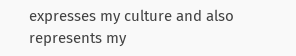expresses my culture and also represents my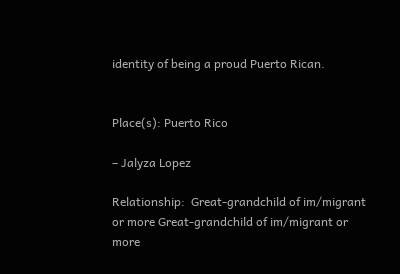identity of being a proud Puerto Rican.


Place(s): Puerto Rico

– Jalyza Lopez

Relationship:  Great-grandchild of im/migrant or more Great-grandchild of im/migrant or more